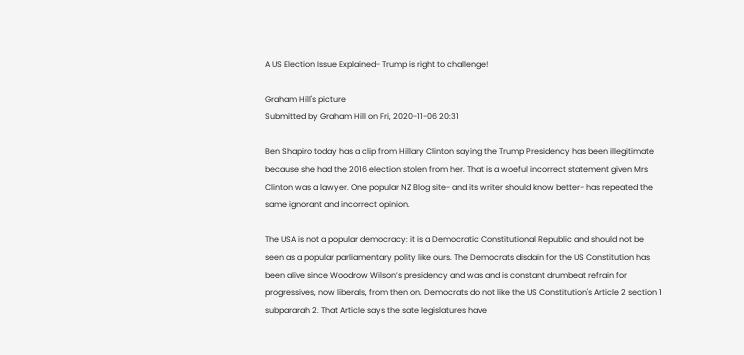A US Election Issue Explained- Trump is right to challenge!

Graham Hill's picture
Submitted by Graham Hill on Fri, 2020-11-06 20:31

Ben Shapiro today has a clip from Hillary Clinton saying the Trump Presidency has been illegitimate because she had the 2016 election stolen from her. That is a woeful incorrect statement given Mrs Clinton was a lawyer. One popular NZ Blog site- and its writer should know better- has repeated the same ignorant and incorrect opinion.

The USA is not a popular democracy: it is a Democratic Constitutional Republic and should not be seen as a popular parliamentary polity like ours. The Democrats disdain for the US Constitution has been alive since Woodrow Wilson’s presidency and was and is constant drumbeat refrain for progressives, now liberals, from then on. Democrats do not like the US Constitution's Article 2 section 1 subpararah 2. That Article says the sate legislatures have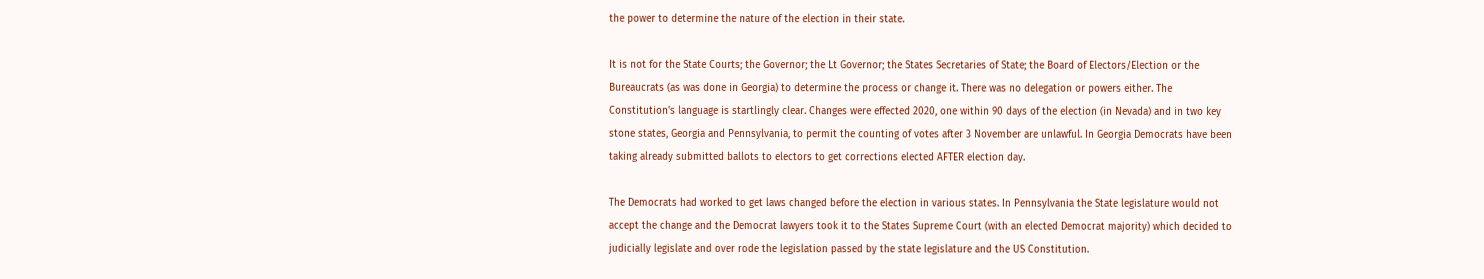the power to determine the nature of the election in their state.

It is not for the State Courts; the Governor; the Lt Governor; the States Secretaries of State; the Board of Electors/Election or the Bureaucrats (as was done in Georgia) to determine the process or change it. There was no delegation or powers either. The Constitution's language is startlingly clear. Changes were effected 2020, one within 90 days of the election (in Nevada) and in two key stone states, Georgia and Pennsylvania, to permit the counting of votes after 3 November are unlawful. In Georgia Democrats have been taking already submitted ballots to electors to get corrections elected AFTER election day.

The Democrats had worked to get laws changed before the election in various states. In Pennsylvania the State legislature would not accept the change and the Democrat lawyers took it to the States Supreme Court (with an elected Democrat majority) which decided to judicially legislate and over rode the legislation passed by the state legislature and the US Constitution.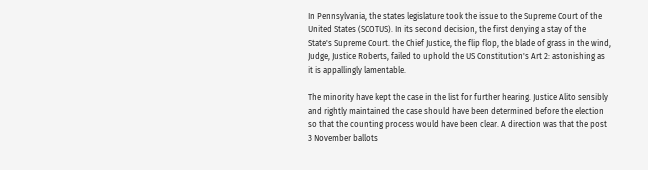In Pennsylvania, the states legislature took the issue to the Supreme Court of the United States (SCOTUS). In its second decision, the first denying a stay of the State's Supreme Court. the Chief Justice, the flip flop, the blade of grass in the wind, Judge, Justice Roberts, failed to uphold the US Constitution's Art 2: astonishing as it is appallingly lamentable.

The minority have kept the case in the list for further hearing. Justice Alito sensibly and rightly maintained the case should have been determined before the election so that the counting process would have been clear. A direction was that the post 3 November ballots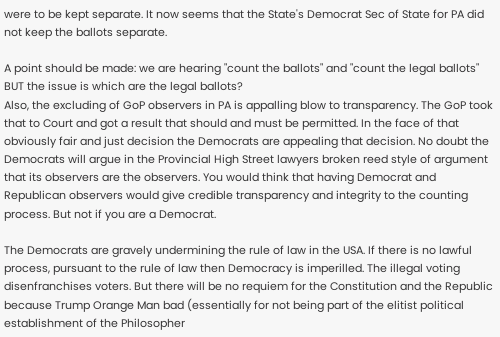were to be kept separate. It now seems that the State's Democrat Sec of State for PA did not keep the ballots separate.

A point should be made: we are hearing "count the ballots" and "count the legal ballots" BUT the issue is which are the legal ballots?
Also, the excluding of GoP observers in PA is appalling blow to transparency. The GoP took that to Court and got a result that should and must be permitted. In the face of that obviously fair and just decision the Democrats are appealing that decision. No doubt the Democrats will argue in the Provincial High Street lawyers broken reed style of argument that its observers are the observers. You would think that having Democrat and Republican observers would give credible transparency and integrity to the counting process. But not if you are a Democrat.

The Democrats are gravely undermining the rule of law in the USA. If there is no lawful process, pursuant to the rule of law then Democracy is imperilled. The illegal voting disenfranchises voters. But there will be no requiem for the Constitution and the Republic because Trump Orange Man bad (essentially for not being part of the elitist political establishment of the Philosopher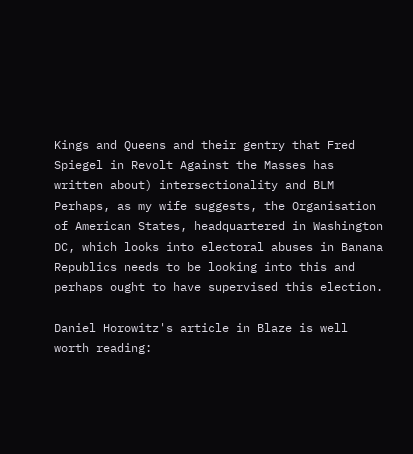Kings and Queens and their gentry that Fred Spiegel in Revolt Against the Masses has written about) intersectionality and BLM
Perhaps, as my wife suggests, the Organisation of American States, headquartered in Washington DC, which looks into electoral abuses in Banana Republics needs to be looking into this and perhaps ought to have supervised this election.

Daniel Horowitz's article in Blaze is well worth reading: